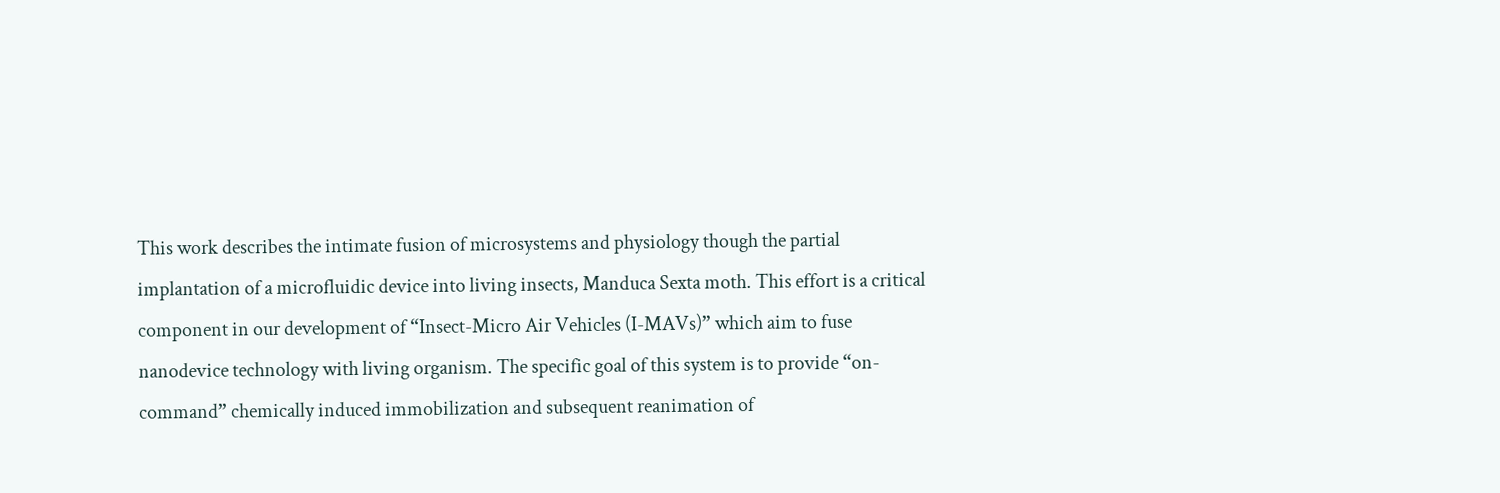This work describes the intimate fusion of microsystems and physiology though the partial implantation of a microfluidic device into living insects, Manduca Sexta moth. This effort is a critical component in our development of “Insect-Micro Air Vehicles (I-MAVs)” which aim to fuse nanodevice technology with living organism. The specific goal of this system is to provide “on-command” chemically induced immobilization and subsequent reanimation of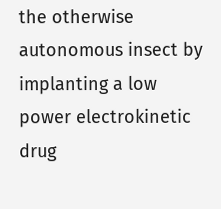the otherwise autonomous insect by implanting a low power electrokinetic drug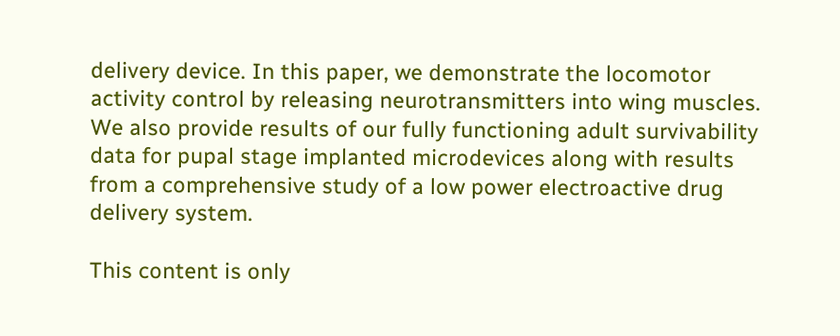delivery device. In this paper, we demonstrate the locomotor activity control by releasing neurotransmitters into wing muscles. We also provide results of our fully functioning adult survivability data for pupal stage implanted microdevices along with results from a comprehensive study of a low power electroactive drug delivery system.

This content is only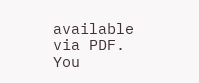available via PDF.
You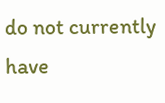do not currently have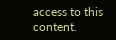access to this content.